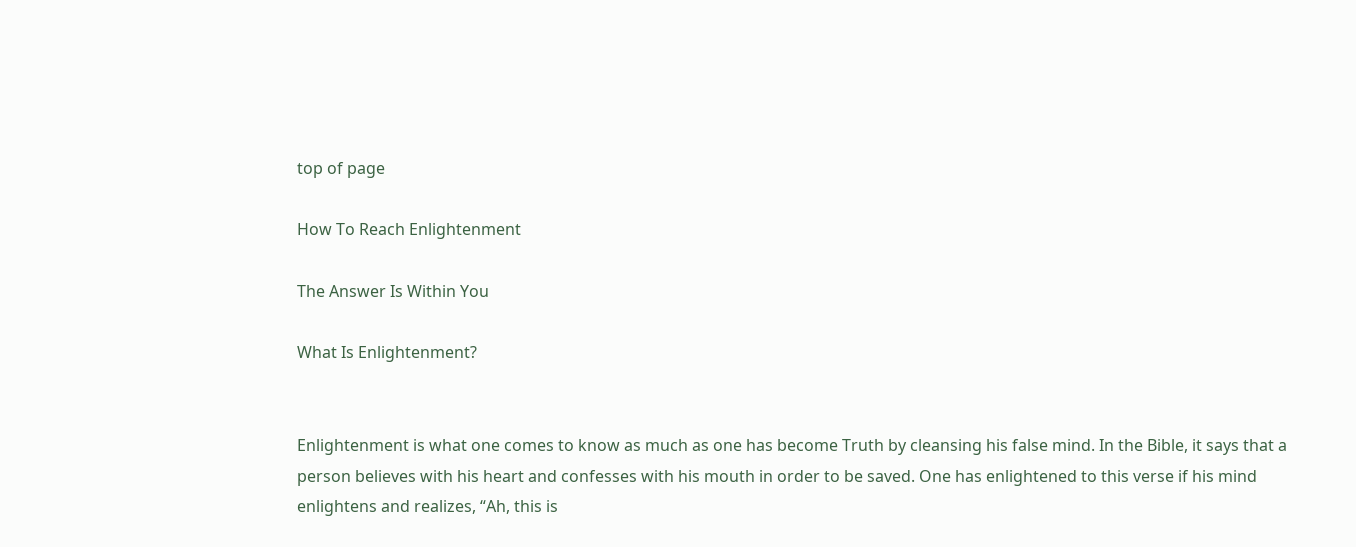top of page

How To Reach Enlightenment

The Answer Is Within You

What Is Enlightenment?


Enlightenment is what one comes to know as much as one has become Truth by cleansing his false mind. In the Bible, it says that a person believes with his heart and confesses with his mouth in order to be saved. One has enlightened to this verse if his mind enlightens and realizes, “Ah, this is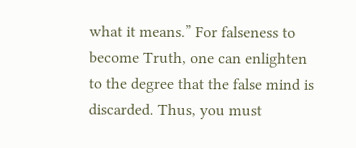what it means.” For falseness to become Truth, one can enlighten to the degree that the false mind is discarded. Thus, you must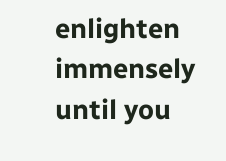enlighten immensely until you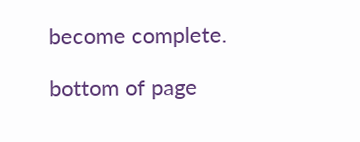become complete.

bottom of page